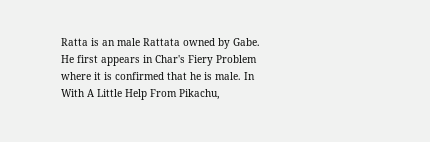Ratta is an male Rattata owned by Gabe. He first appears in Char's Fiery Problem where it is confirmed that he is male. In With A Little Help From Pikachu,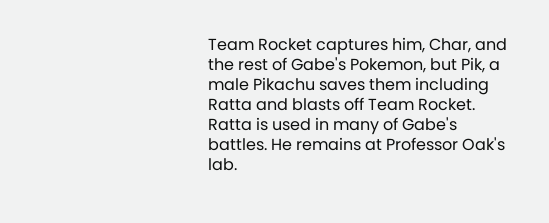Team Rocket captures him, Char, and the rest of Gabe's Pokemon, but Pik, a male Pikachu saves them including Ratta and blasts off Team Rocket. Ratta is used in many of Gabe's battles. He remains at Professor Oak's lab.